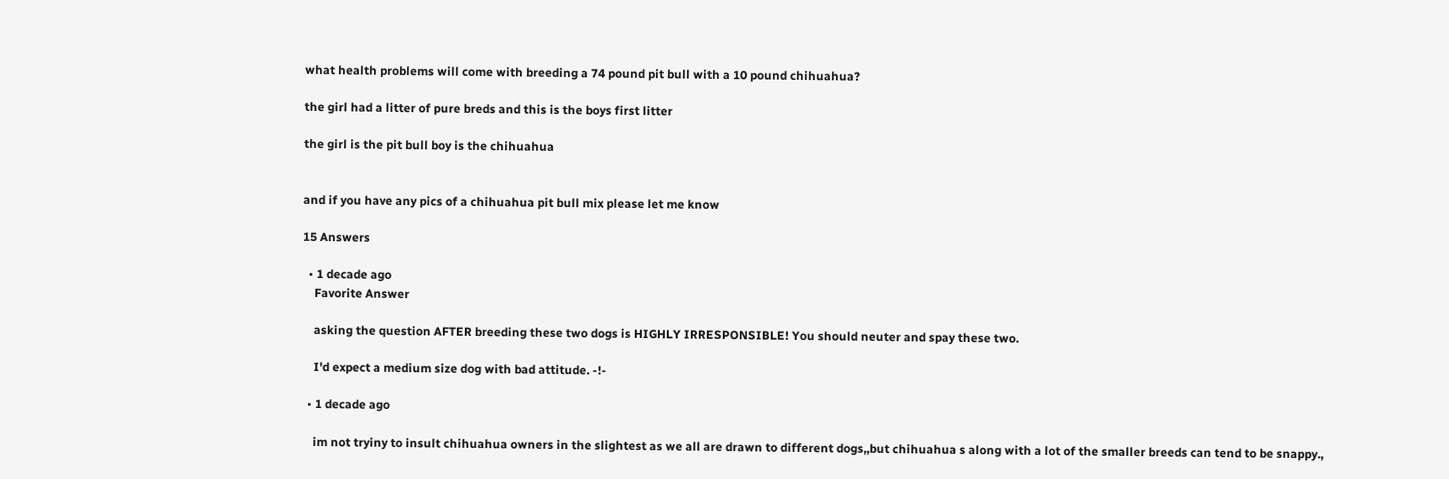what health problems will come with breeding a 74 pound pit bull with a 10 pound chihuahua?

the girl had a litter of pure breds and this is the boys first litter

the girl is the pit bull boy is the chihuahua


and if you have any pics of a chihuahua pit bull mix please let me know

15 Answers

  • 1 decade ago
    Favorite Answer

    asking the question AFTER breeding these two dogs is HIGHLY IRRESPONSIBLE! You should neuter and spay these two.

    I'd expect a medium size dog with bad attitude. -!-

  • 1 decade ago

    im not tryiny to insult chihuahua owners in the slightest as we all are drawn to different dogs,,but chihuahua s along with a lot of the smaller breeds can tend to be snappy.,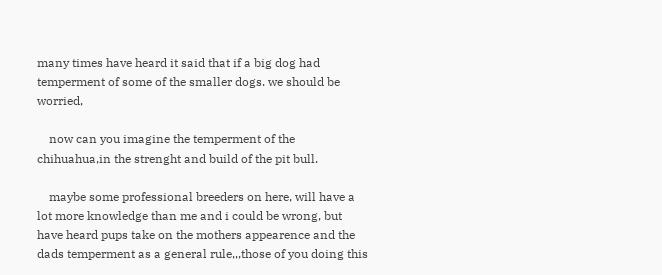many times have heard it said that if a big dog had temperment of some of the smaller dogs. we should be worried,

    now can you imagine the temperment of the chihuahua,in the strenght and build of the pit bull.

    maybe some professional breeders on here, will have a lot more knowledge than me and i could be wrong, but have heard pups take on the mothers appearence and the dads temperment as a general rule,,,those of you doing this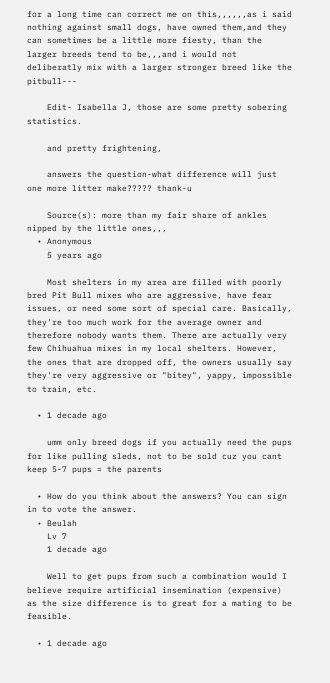for a long time can correct me on this,,,,,,as i said nothing against small dogs, have owned them,and they can sometimes be a little more fiesty, than the larger breeds tend to be,,,and i would not deliberatly mix with a larger stronger breed like the pitbull---

    Edit- Isabella J, those are some pretty sobering statistics.

    and pretty frightening,

    answers the question-what difference will just one more litter make????? thank-u

    Source(s): more than my fair share of ankles nipped by the little ones,,,
  • Anonymous
    5 years ago

    Most shelters in my area are filled with poorly bred Pit Bull mixes who are aggressive, have fear issues, or need some sort of special care. Basically, they're too much work for the average owner and therefore nobody wants them. There are actually very few Chihuahua mixes in my local shelters. However, the ones that are dropped off, the owners usually say they're very aggressive or "bitey", yappy, impossible to train, etc.

  • 1 decade ago

    umm only breed dogs if you actually need the pups for like pulling sleds, not to be sold cuz you cant keep 5-7 pups = the parents

  • How do you think about the answers? You can sign in to vote the answer.
  • Beulah
    Lv 7
    1 decade ago

    Well to get pups from such a combination would I believe require artificial insemination (expensive) as the size difference is to great for a mating to be feasible.

  • 1 decade ago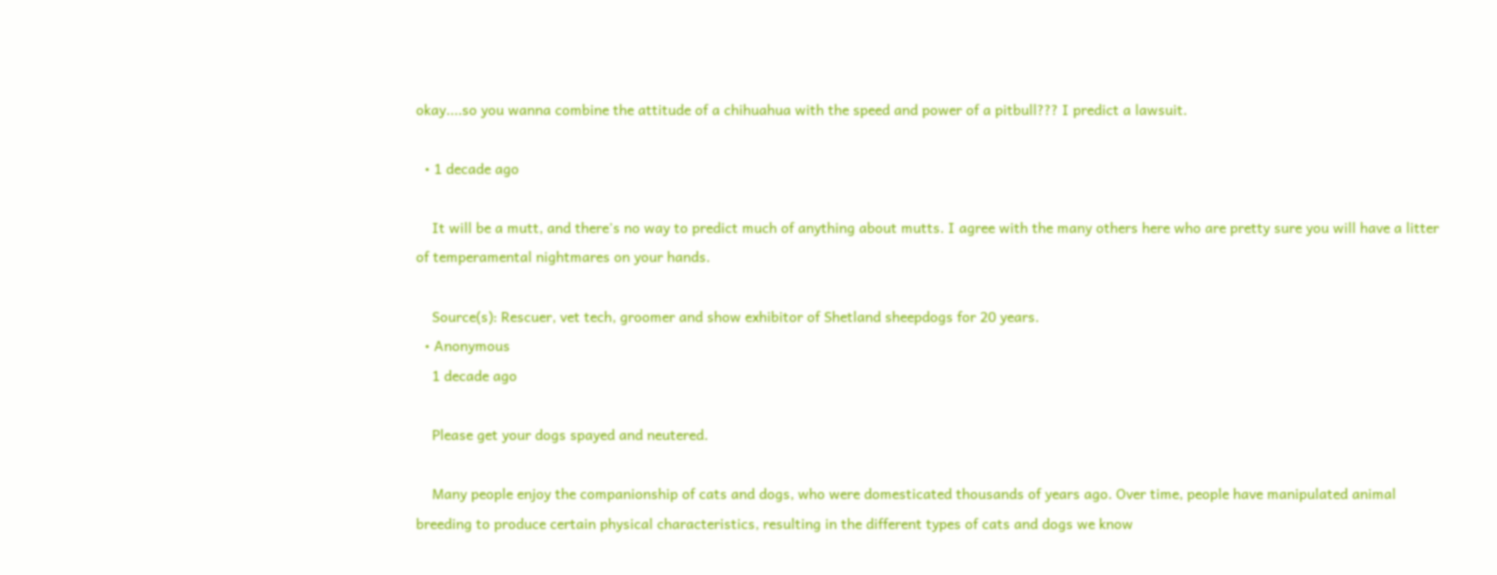okay....so you wanna combine the attitude of a chihuahua with the speed and power of a pitbull??? I predict a lawsuit.

  • 1 decade ago

    It will be a mutt, and there's no way to predict much of anything about mutts. I agree with the many others here who are pretty sure you will have a litter of temperamental nightmares on your hands.

    Source(s): Rescuer, vet tech, groomer and show exhibitor of Shetland sheepdogs for 20 years.
  • Anonymous
    1 decade ago

    Please get your dogs spayed and neutered.

    Many people enjoy the companionship of cats and dogs, who were domesticated thousands of years ago. Over time, people have manipulated animal breeding to produce certain physical characteristics, resulting in the different types of cats and dogs we know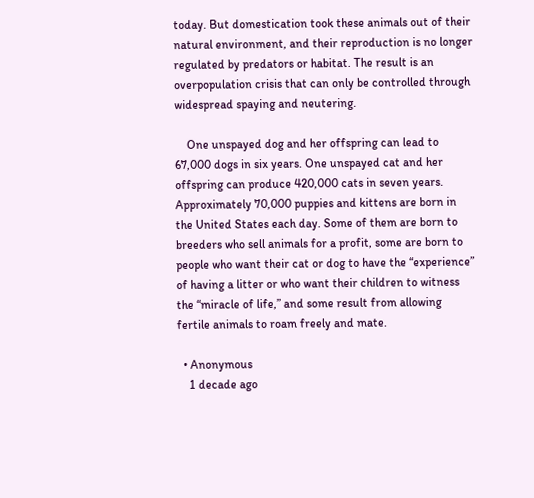today. But domestication took these animals out of their natural environment, and their reproduction is no longer regulated by predators or habitat. The result is an overpopulation crisis that can only be controlled through widespread spaying and neutering.

    One unspayed dog and her offspring can lead to 67,000 dogs in six years. One unspayed cat and her offspring can produce 420,000 cats in seven years. Approximately 70,000 puppies and kittens are born in the United States each day. Some of them are born to breeders who sell animals for a profit, some are born to people who want their cat or dog to have the “experience” of having a litter or who want their children to witness the “miracle of life,” and some result from allowing fertile animals to roam freely and mate.

  • Anonymous
    1 decade ago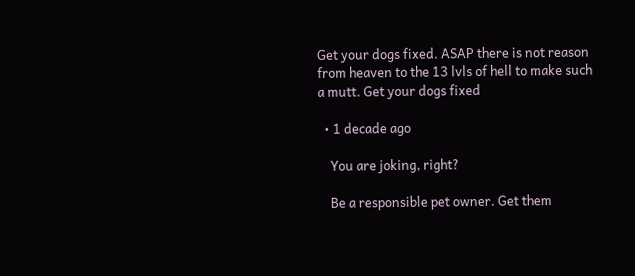Get your dogs fixed. ASAP there is not reason from heaven to the 13 lvls of hell to make such a mutt. Get your dogs fixed

  • 1 decade ago

    You are joking, right?

    Be a responsible pet owner. Get them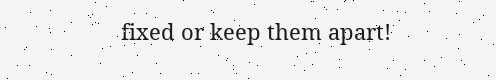fixed or keep them apart!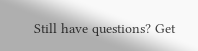Still have questions? Get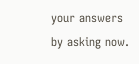your answers by asking now.